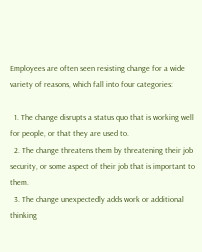Employees are often seen resisting change for a wide variety of reasons, which fall into four categories:

  1. The change disrupts a status quo that is working well for people, or that they are used to.
  2. The change threatens them by threatening their job security, or some aspect of their job that is important to them.
  3. The change unexpectedly adds work or additional thinking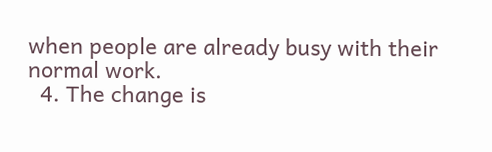when people are already busy with their normal work.
  4. The change is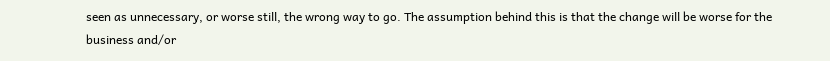seen as unnecessary, or worse still, the wrong way to go. The assumption behind this is that the change will be worse for the business and/or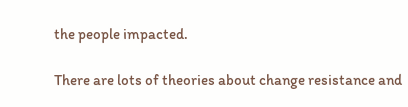the people impacted.

There are lots of theories about change resistance and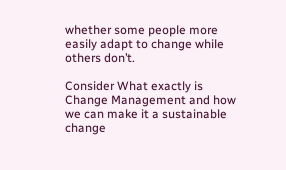whether some people more easily adapt to change while others don’t.

Consider What exactly is Change Management and how we can make it a sustainable change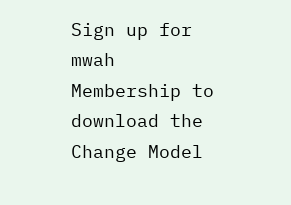Sign up for mwah Membership to download the Change Model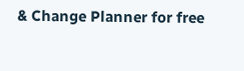& Change Planner for free